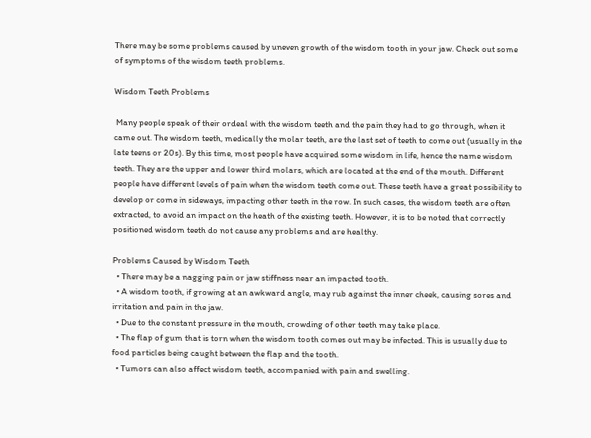There may be some problems caused by uneven growth of the wisdom tooth in your jaw. Check out some of symptoms of the wisdom teeth problems.

Wisdom Teeth Problems

 Many people speak of their ordeal with the wisdom teeth and the pain they had to go through, when it came out. The wisdom teeth, medically the molar teeth, are the last set of teeth to come out (usually in the late teens or 20s). By this time, most people have acquired some wisdom in life, hence the name wisdom teeth. They are the upper and lower third molars, which are located at the end of the mouth. Different people have different levels of pain when the wisdom teeth come out. These teeth have a great possibility to develop or come in sideways, impacting other teeth in the row. In such cases, the wisdom teeth are often extracted, to avoid an impact on the heath of the existing teeth. However, it is to be noted that correctly positioned wisdom teeth do not cause any problems and are healthy.

Problems Caused by Wisdom Teeth
  • There may be a nagging pain or jaw stiffness near an impacted tooth.
  • A wisdom tooth, if growing at an awkward angle, may rub against the inner cheek, causing sores and irritation and pain in the jaw.
  • Due to the constant pressure in the mouth, crowding of other teeth may take place.
  • The flap of gum that is torn when the wisdom tooth comes out may be infected. This is usually due to food particles being caught between the flap and the tooth.
  • Tumors can also affect wisdom teeth, accompanied with pain and swelling.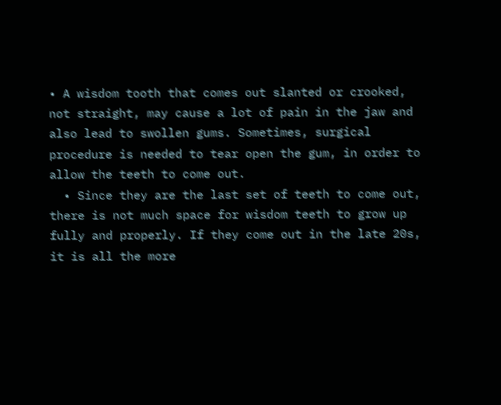• A wisdom tooth that comes out slanted or crooked, not straight, may cause a lot of pain in the jaw and also lead to swollen gums. Sometimes, surgical procedure is needed to tear open the gum, in order to allow the teeth to come out.
  • Since they are the last set of teeth to come out, there is not much space for wisdom teeth to grow up fully and properly. If they come out in the late 20s, it is all the more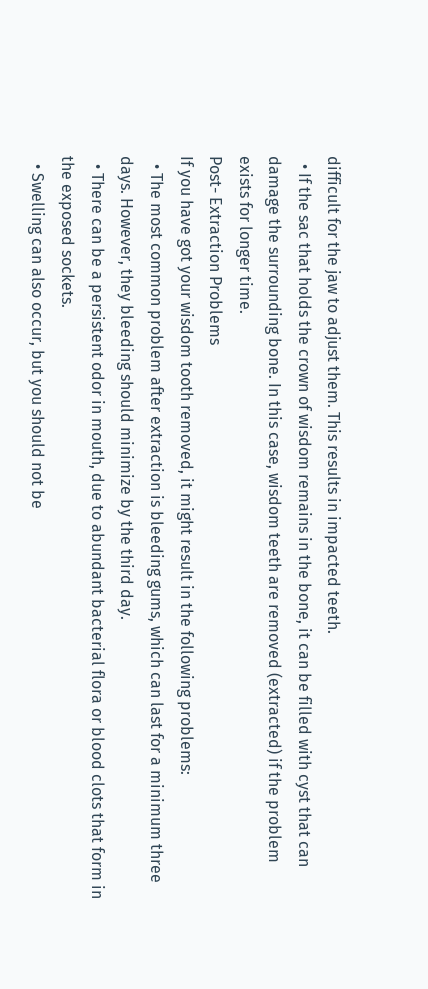difficult for the jaw to adjust them. This results in impacted teeth.
  • If the sac that holds the crown of wisdom remains in the bone, it can be filled with cyst that can damage the surrounding bone. In this case, wisdom teeth are removed (extracted) if the problem exists for longer time.
Post- Extraction Problems
If you have got your wisdom tooth removed, it might result in the following problems:
  • The most common problem after extraction is bleeding gums, which can last for a minimum three days. However, they bleeding should minimize by the third day.
  • There can be a persistent odor in mouth, due to abundant bacterial flora or blood clots that form in the exposed sockets.
  • Swelling can also occur, but you should not be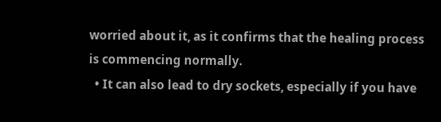worried about it, as it confirms that the healing process is commencing normally.
  • It can also lead to dry sockets, especially if you have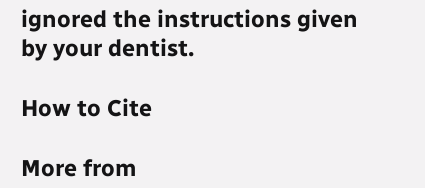ignored the instructions given by your dentist.

How to Cite

More from